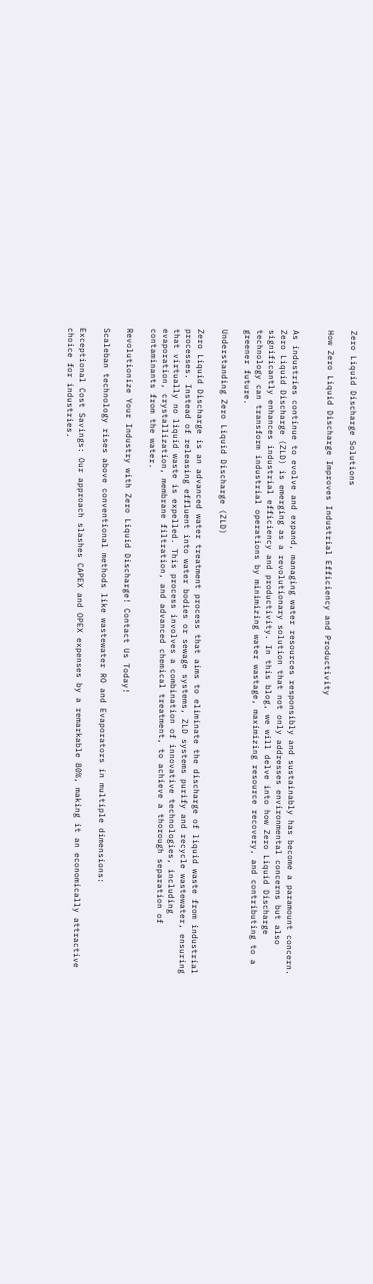Zero Liquid Discharge Solutions

How Zero Liquid Discharge Improves Industrial Efficiency and Productivity


As industries continue to evolve and expand, managing water resources responsibly and sustainably has become a paramount concern. Zero Liquid Discharge (ZLD) is emerging as a revolutionary solution that not only addresses environmental concerns but also significantly enhances industrial efficiency and productivity. In this blog, we will delve into how Zero Liquid Discharge technology can transform industrial operations by minimizing water wastage, maximizing resource recovery, and contributing to a greener future.

Understanding Zero Liquid Discharge (ZLD)

Zero Liquid Discharge is an advanced water treatment process that aims to eliminate the discharge of liquid waste from industrial processes. Instead of releasing effluent into water bodies or sewage systems, ZLD systems purify and recycle wastewater, ensuring that virtually no liquid waste is expelled. This process involves a combination of innovative technologies, including evaporation, crystallization, membrane filtration, and advanced chemical treatment, to achieve a thorough separation of contaminants from the water.

Revolutionize Your Industry with Zero Liquid Discharge! Contact Us Today!

Scaleban technology rises above conventional methods like wastewater RO and Evaporators in multiple dimensions:

Exceptional Cost Savings: Our approach slashes CAPEX and OPEX expenses by a remarkable 80%, making it an economically attractive choice for industries.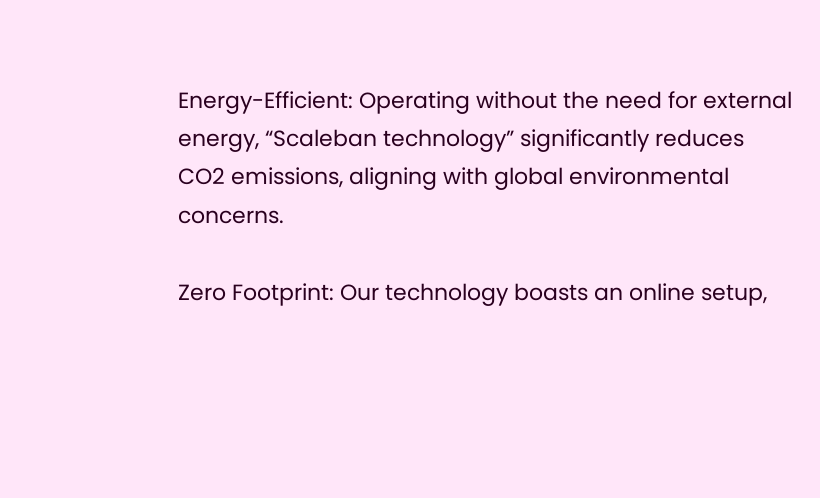Energy-Efficient: Operating without the need for external energy, “Scaleban technology” significantly reduces CO2 emissions, aligning with global environmental concerns.

Zero Footprint: Our technology boasts an online setup,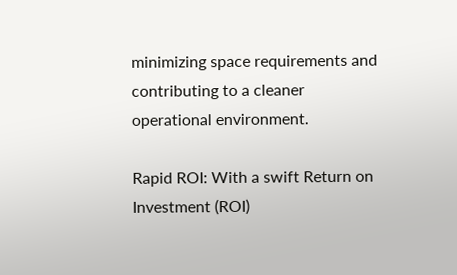minimizing space requirements and contributing to a cleaner operational environment.

Rapid ROI: With a swift Return on Investment (ROI)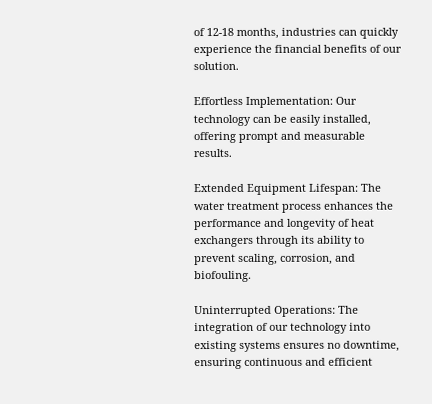of 12-18 months, industries can quickly experience the financial benefits of our solution.

Effortless Implementation: Our technology can be easily installed, offering prompt and measurable results.

Extended Equipment Lifespan: The water treatment process enhances the performance and longevity of heat exchangers through its ability to prevent scaling, corrosion, and biofouling.

Uninterrupted Operations: The integration of our technology into existing systems ensures no downtime, ensuring continuous and efficient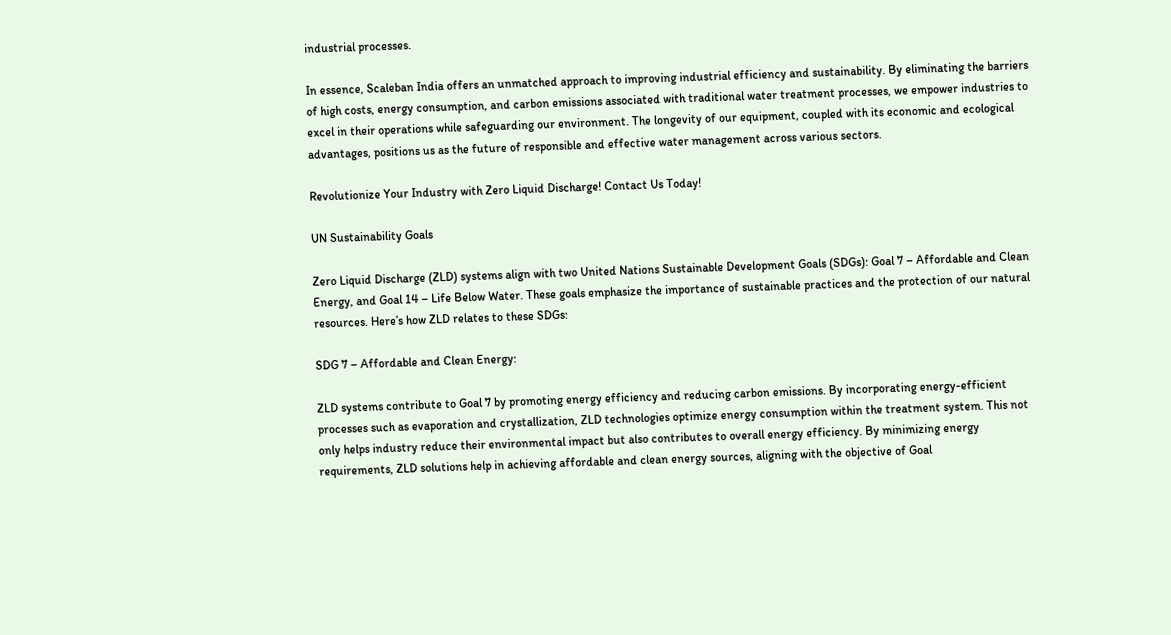industrial processes.

In essence, Scaleban India offers an unmatched approach to improving industrial efficiency and sustainability. By eliminating the barriers of high costs, energy consumption, and carbon emissions associated with traditional water treatment processes, we empower industries to excel in their operations while safeguarding our environment. The longevity of our equipment, coupled with its economic and ecological advantages, positions us as the future of responsible and effective water management across various sectors.

Revolutionize Your Industry with Zero Liquid Discharge! Contact Us Today!

UN Sustainability Goals

Zero Liquid Discharge (ZLD) systems align with two United Nations Sustainable Development Goals (SDGs): Goal 7 – Affordable and Clean Energy, and Goal 14 – Life Below Water. These goals emphasize the importance of sustainable practices and the protection of our natural resources. Here’s how ZLD relates to these SDGs:

SDG 7 – Affordable and Clean Energy:

ZLD systems contribute to Goal 7 by promoting energy efficiency and reducing carbon emissions. By incorporating energy-efficient processes such as evaporation and crystallization, ZLD technologies optimize energy consumption within the treatment system. This not only helps industry reduce their environmental impact but also contributes to overall energy efficiency. By minimizing energy requirements, ZLD solutions help in achieving affordable and clean energy sources, aligning with the objective of Goal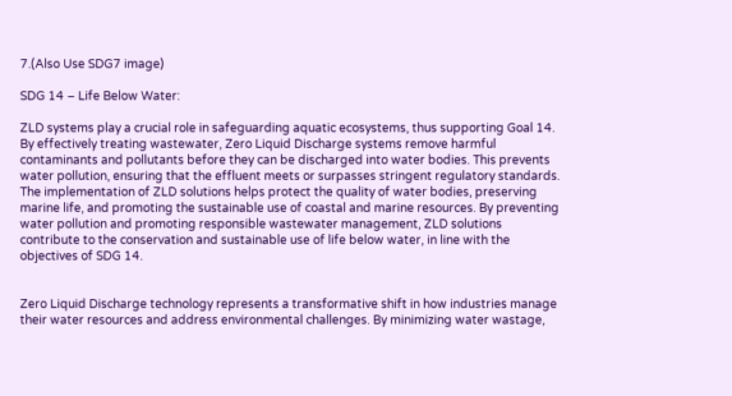7.(Also Use SDG7 image)

SDG 14 – Life Below Water:

ZLD systems play a crucial role in safeguarding aquatic ecosystems, thus supporting Goal 14. By effectively treating wastewater, Zero Liquid Discharge systems remove harmful contaminants and pollutants before they can be discharged into water bodies. This prevents water pollution, ensuring that the effluent meets or surpasses stringent regulatory standards. The implementation of ZLD solutions helps protect the quality of water bodies, preserving marine life, and promoting the sustainable use of coastal and marine resources. By preventing water pollution and promoting responsible wastewater management, ZLD solutions contribute to the conservation and sustainable use of life below water, in line with the objectives of SDG 14.


Zero Liquid Discharge technology represents a transformative shift in how industries manage their water resources and address environmental challenges. By minimizing water wastage,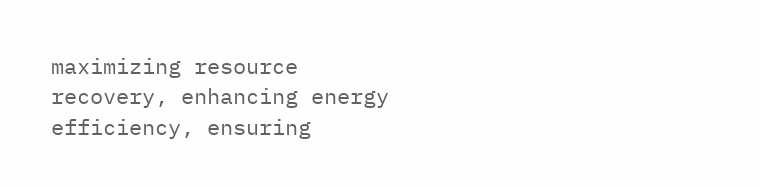maximizing resource recovery, enhancing energy efficiency, ensuring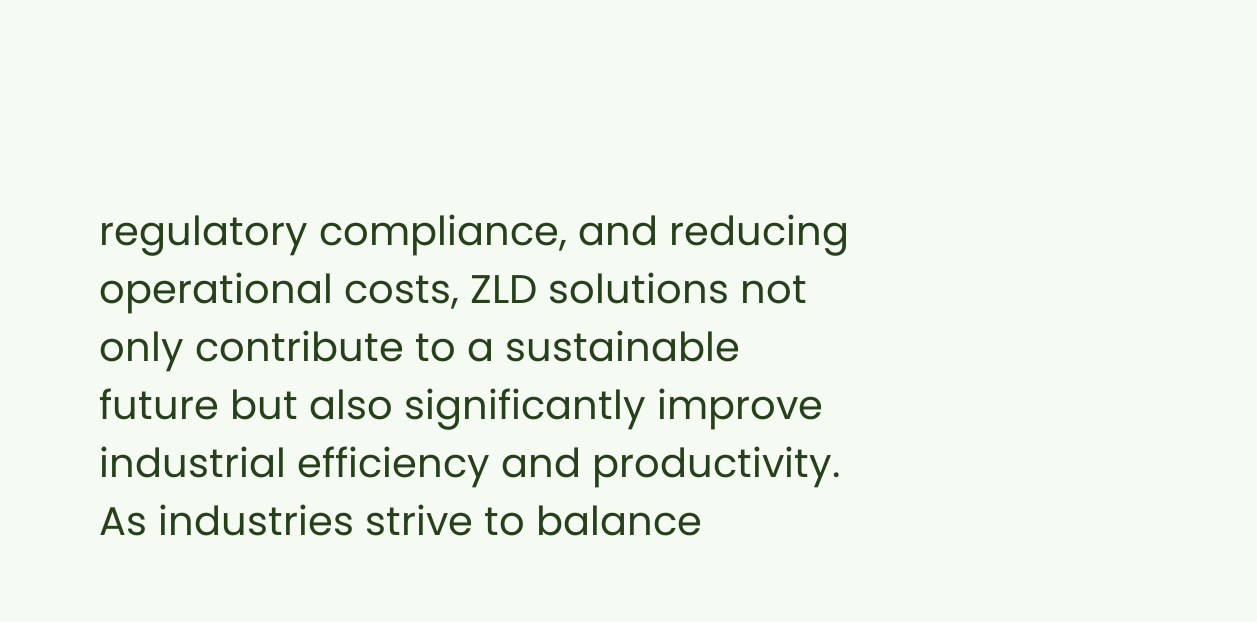regulatory compliance, and reducing operational costs, ZLD solutions not only contribute to a sustainable future but also significantly improve industrial efficiency and productivity. As industries strive to balance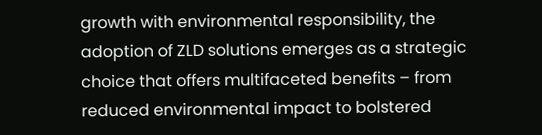growth with environmental responsibility, the adoption of ZLD solutions emerges as a strategic choice that offers multifaceted benefits – from reduced environmental impact to bolstered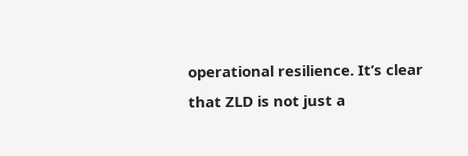operational resilience. It’s clear that ZLD is not just a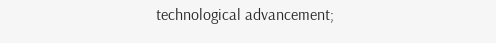technological advancement;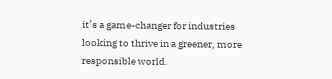it’s a game-changer for industries looking to thrive in a greener, more responsible world.